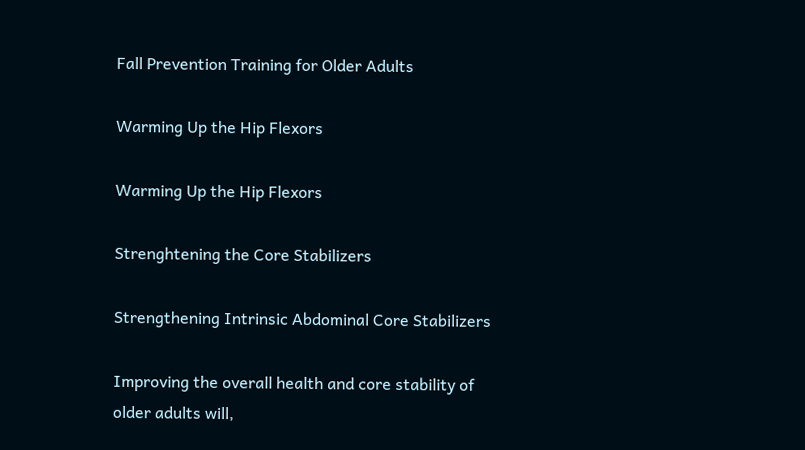Fall Prevention Training for Older Adults

Warming Up the Hip Flexors

Warming Up the Hip Flexors

Strenghtening the Core Stabilizers

Strengthening Intrinsic Abdominal Core Stabilizers

Improving the overall health and core stability of older adults will,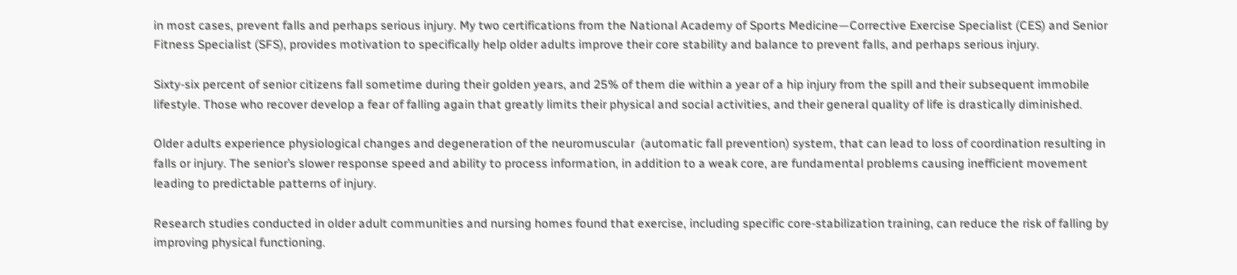in most cases, prevent falls and perhaps serious injury. My two certifications from the National Academy of Sports Medicine—Corrective Exercise Specialist (CES) and Senior Fitness Specialist (SFS), provides motivation to specifically help older adults improve their core stability and balance to prevent falls, and perhaps serious injury.

Sixty-six percent of senior citizens fall sometime during their golden years, and 25% of them die within a year of a hip injury from the spill and their subsequent immobile lifestyle. Those who recover develop a fear of falling again that greatly limits their physical and social activities, and their general quality of life is drastically diminished.

Older adults experience physiological changes and degeneration of the neuromuscular  (automatic fall prevention) system, that can lead to loss of coordination resulting in falls or injury. The senior’s slower response speed and ability to process information, in addition to a weak core, are fundamental problems causing inefficient movement leading to predictable patterns of injury.

Research studies conducted in older adult communities and nursing homes found that exercise, including specific core-stabilization training, can reduce the risk of falling by improving physical functioning.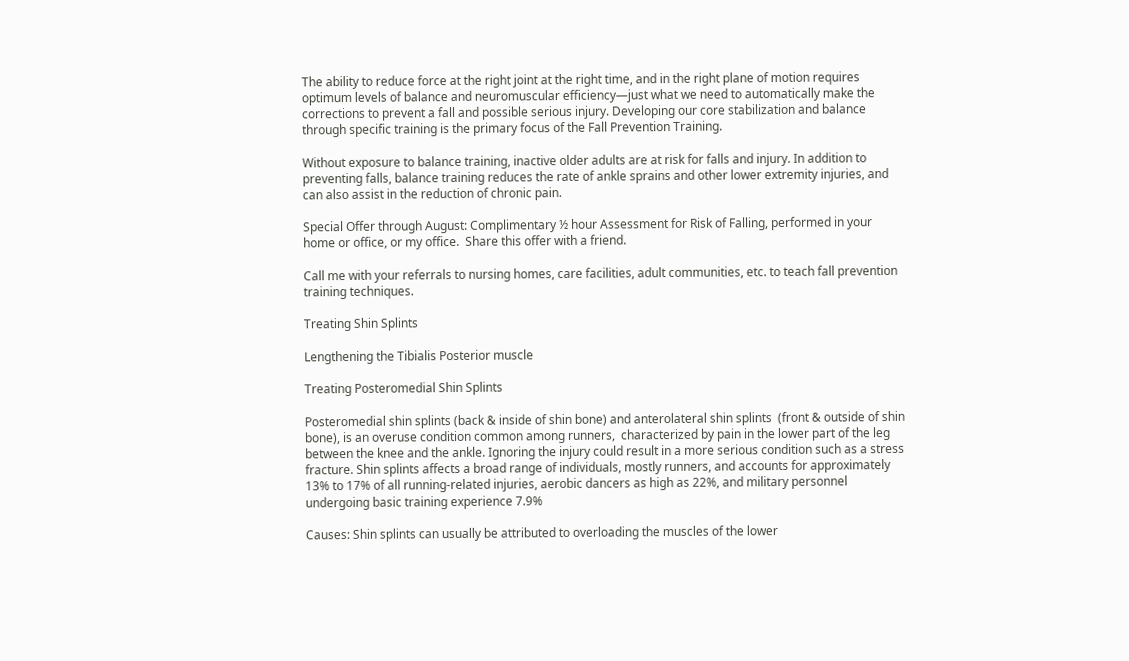The ability to reduce force at the right joint at the right time, and in the right plane of motion requires optimum levels of balance and neuromuscular efficiency—just what we need to automatically make the corrections to prevent a fall and possible serious injury. Developing our core stabilization and balance through specific training is the primary focus of the Fall Prevention Training.

Without exposure to balance training, inactive older adults are at risk for falls and injury. In addition to preventing falls, balance training reduces the rate of ankle sprains and other lower extremity injuries, and can also assist in the reduction of chronic pain.

Special Offer through August: Complimentary ½ hour Assessment for Risk of Falling, performed in your home or office, or my office.  Share this offer with a friend.

Call me with your referrals to nursing homes, care facilities, adult communities, etc. to teach fall prevention training techniques.

Treating Shin Splints

Lengthening the Tibialis Posterior muscle

Treating Posteromedial Shin Splints

Posteromedial shin splints (back & inside of shin bone) and anterolateral shin splints  (front & outside of shin bone), is an overuse condition common among runners,  characterized by pain in the lower part of the leg between the knee and the ankle. Ignoring the injury could result in a more serious condition such as a stress fracture. Shin splints affects a broad range of individuals, mostly runners, and accounts for approximately 13% to 17% of all running-related injuries, aerobic dancers as high as 22%, and military personnel undergoing basic training experience 7.9%

Causes: Shin splints can usually be attributed to overloading the muscles of the lower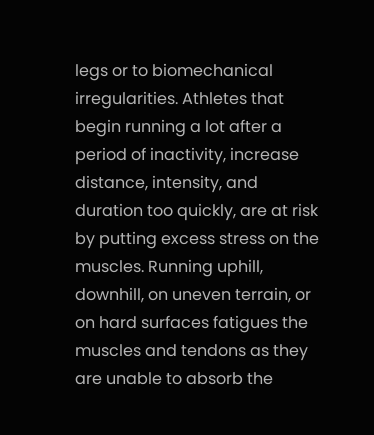legs or to biomechanical irregularities. Athletes that begin running a lot after a period of inactivity, increase distance, intensity, and duration too quickly, are at risk by putting excess stress on the muscles. Running uphill, downhill, on uneven terrain, or on hard surfaces fatigues the muscles and tendons as they are unable to absorb the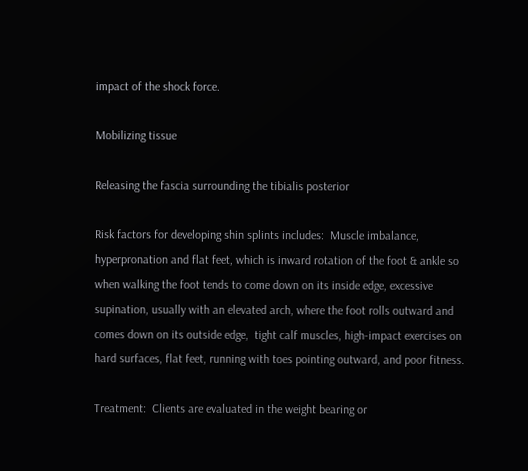impact of the shock force.

Mobilizing tissue

Releasing the fascia surrounding the tibialis posterior

Risk factors for developing shin splints includes:  Muscle imbalance, hyperpronation and flat feet, which is inward rotation of the foot & ankle so when walking the foot tends to come down on its inside edge, excessive supination, usually with an elevated arch, where the foot rolls outward and comes down on its outside edge,  tight calf muscles, high-impact exercises on hard surfaces, flat feet, running with toes pointing outward, and poor fitness.

Treatment:  Clients are evaluated in the weight bearing or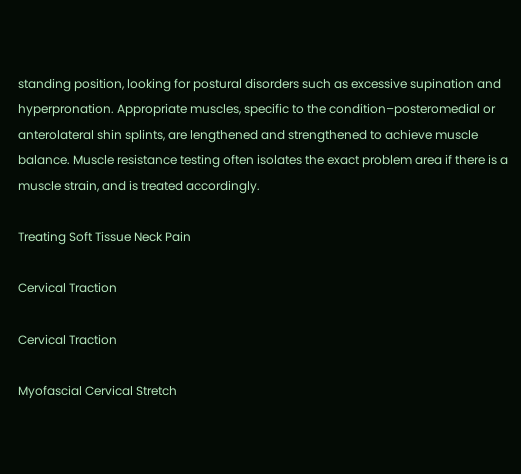standing position, looking for postural disorders such as excessive supination and hyperpronation. Appropriate muscles, specific to the condition–posteromedial or anterolateral shin splints, are lengthened and strengthened to achieve muscle balance. Muscle resistance testing often isolates the exact problem area if there is a muscle strain, and is treated accordingly.

Treating Soft Tissue Neck Pain

Cervical Traction

Cervical Traction

Myofascial Cervical Stretch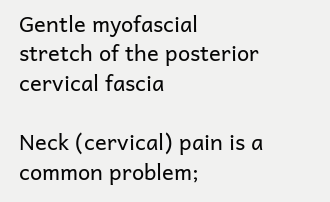Gentle myofascial stretch of the posterior cervical fascia

Neck (cervical) pain is a common problem;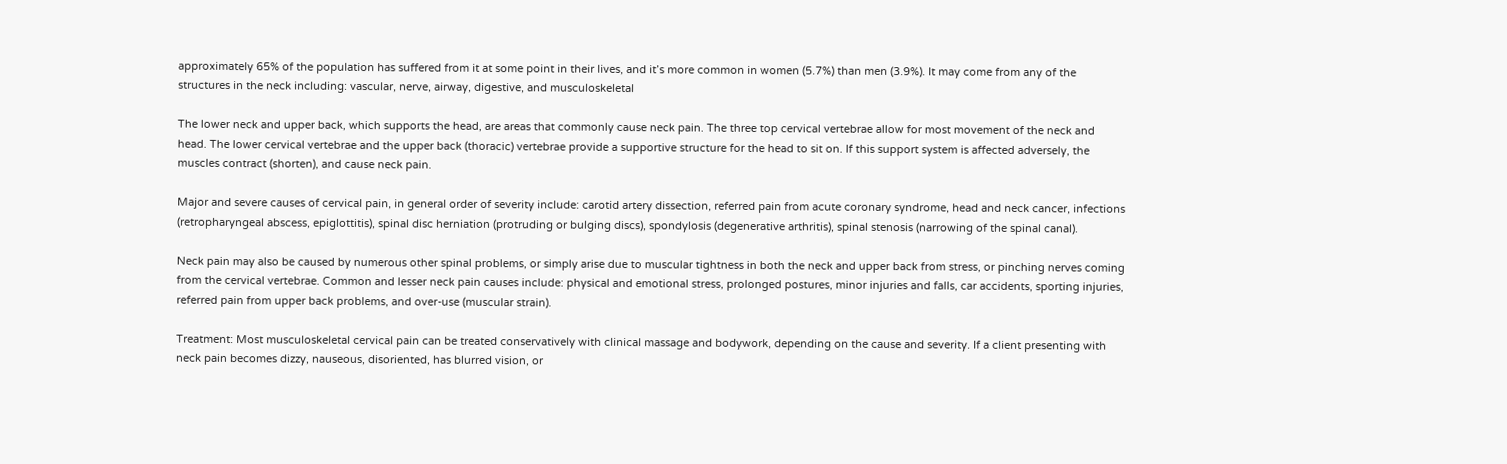approximately 65% of the population has suffered from it at some point in their lives, and it’s more common in women (5.7%) than men (3.9%). It may come from any of the structures in the neck including: vascular, nerve, airway, digestive, and musculoskeletal

The lower neck and upper back, which supports the head, are areas that commonly cause neck pain. The three top cervical vertebrae allow for most movement of the neck and head. The lower cervical vertebrae and the upper back (thoracic) vertebrae provide a supportive structure for the head to sit on. If this support system is affected adversely, the muscles contract (shorten), and cause neck pain.

Major and severe causes of cervical pain, in general order of severity include: carotid artery dissection, referred pain from acute coronary syndrome, head and neck cancer, infections (retropharyngeal abscess, epiglottitis), spinal disc herniation (protruding or bulging discs), spondylosis (degenerative arthritis), spinal stenosis (narrowing of the spinal canal).

Neck pain may also be caused by numerous other spinal problems, or simply arise due to muscular tightness in both the neck and upper back from stress, or pinching nerves coming from the cervical vertebrae. Common and lesser neck pain causes include: physical and emotional stress, prolonged postures, minor injuries and falls, car accidents, sporting injuries, referred pain from upper back problems, and over-use (muscular strain).

Treatment: Most musculoskeletal cervical pain can be treated conservatively with clinical massage and bodywork, depending on the cause and severity. If a client presenting with neck pain becomes dizzy, nauseous, disoriented, has blurred vision, or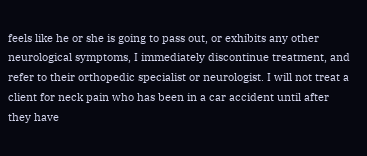feels like he or she is going to pass out, or exhibits any other neurological symptoms, I immediately discontinue treatment, and refer to their orthopedic specialist or neurologist. I will not treat a client for neck pain who has been in a car accident until after they have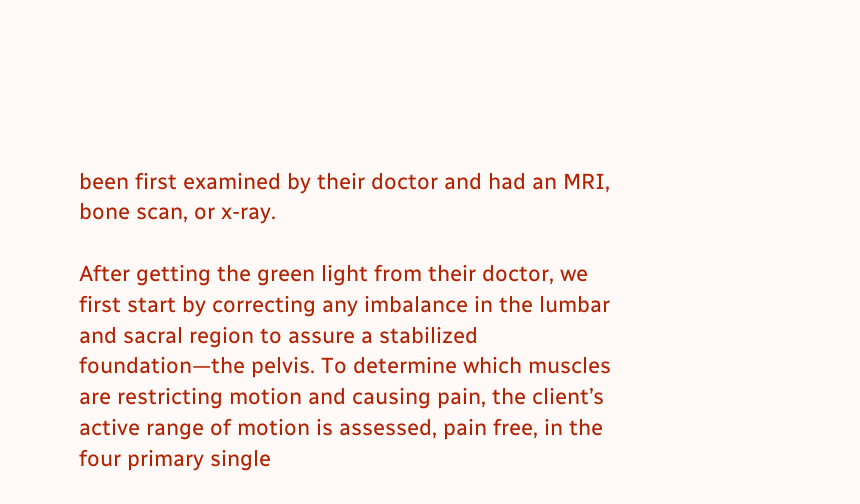been first examined by their doctor and had an MRI, bone scan, or x-ray.

After getting the green light from their doctor, we first start by correcting any imbalance in the lumbar and sacral region to assure a stabilized foundation—the pelvis. To determine which muscles are restricting motion and causing pain, the client’s active range of motion is assessed, pain free, in the four primary single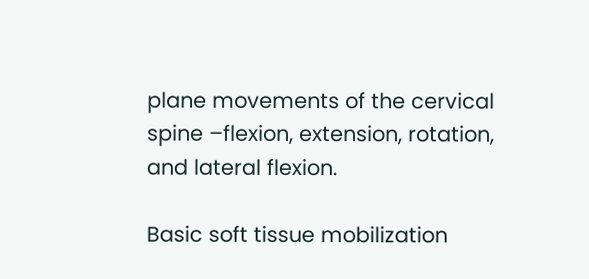plane movements of the cervical spine –flexion, extension, rotation, and lateral flexion.

Basic soft tissue mobilization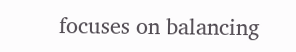focuses on balancing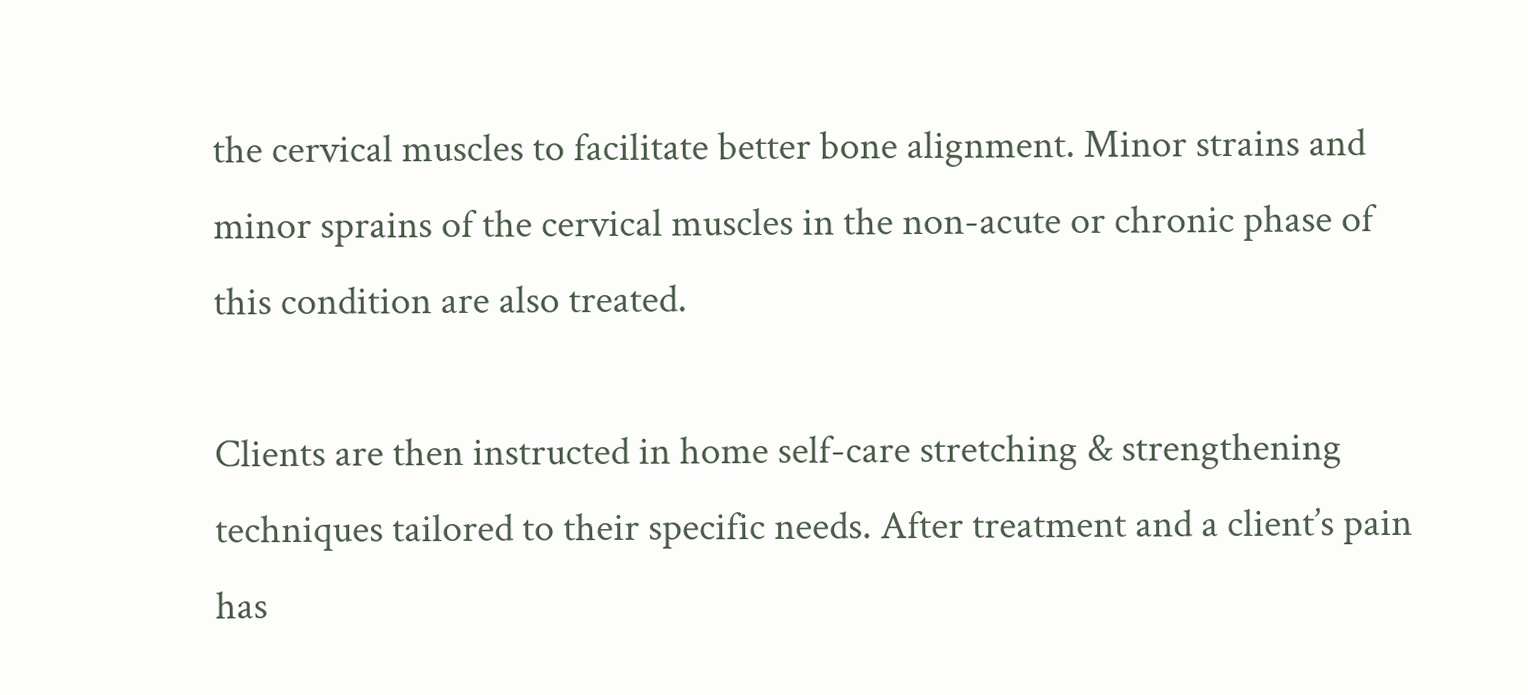the cervical muscles to facilitate better bone alignment. Minor strains and minor sprains of the cervical muscles in the non-acute or chronic phase of this condition are also treated.

Clients are then instructed in home self-care stretching & strengthening techniques tailored to their specific needs. After treatment and a client’s pain has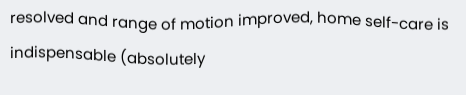resolved and range of motion improved, home self-care is indispensable (absolutely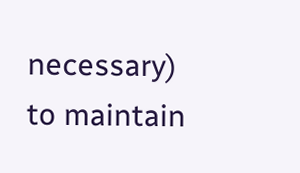necessary) to maintain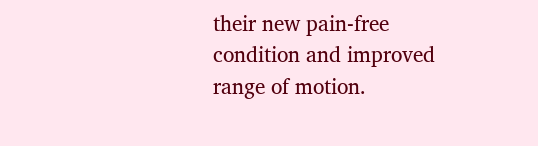their new pain-free condition and improved range of motion.